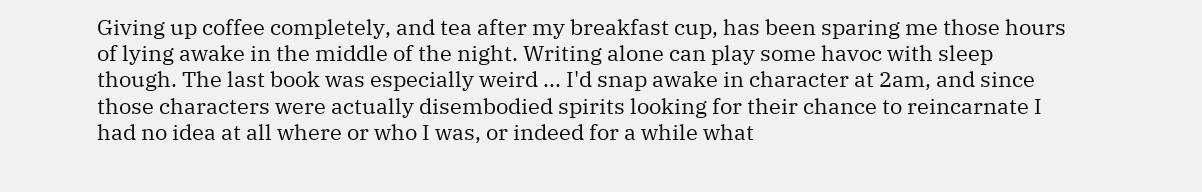Giving up coffee completely, and tea after my breakfast cup, has been sparing me those hours of lying awake in the middle of the night. Writing alone can play some havoc with sleep though. The last book was especially weird ... I'd snap awake in character at 2am, and since those characters were actually disembodied spirits looking for their chance to reincarnate I had no idea at all where or who I was, or indeed for a while what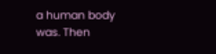a human body was. Then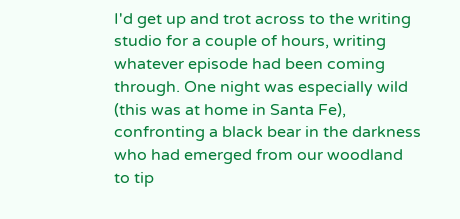I'd get up and trot across to the writing studio for a couple of hours, writing whatever episode had been coming through. One night was especially wild (this was at home in Santa Fe), confronting a black bear in the darkness who had emerged from our woodland to tip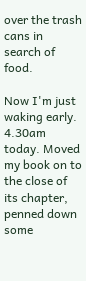over the trash cans in search of food.

Now I'm just waking early. 4.30am today. Moved my book on to the close of its chapter, penned down some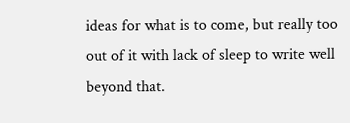ideas for what is to come, but really too out of it with lack of sleep to write well beyond that.